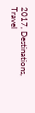2017, Destinations, Travel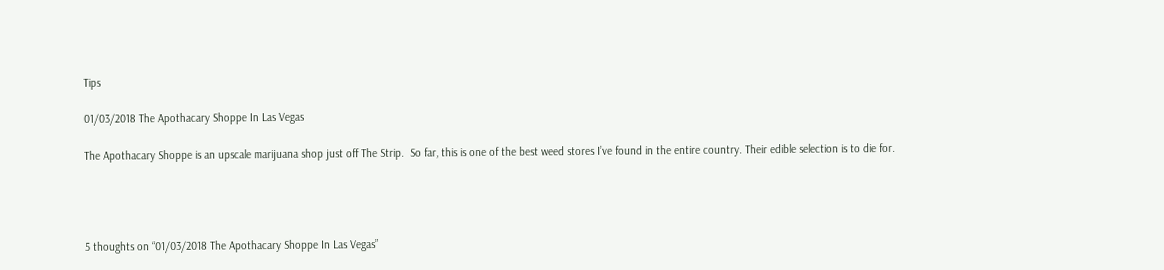Tips

01/03/2018 The Apothacary Shoppe In Las Vegas

The Apothacary Shoppe is an upscale marijuana shop just off The Strip.  So far, this is one of the best weed stores I’ve found in the entire country. Their edible selection is to die for.




5 thoughts on “01/03/2018 The Apothacary Shoppe In Las Vegas”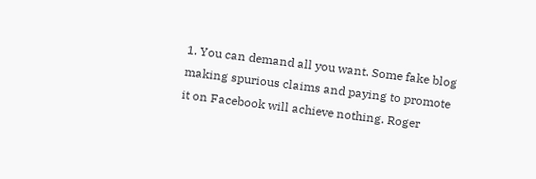1. You can demand all you want. Some fake blog making spurious claims and paying to promote it on Facebook will achieve nothing. Roger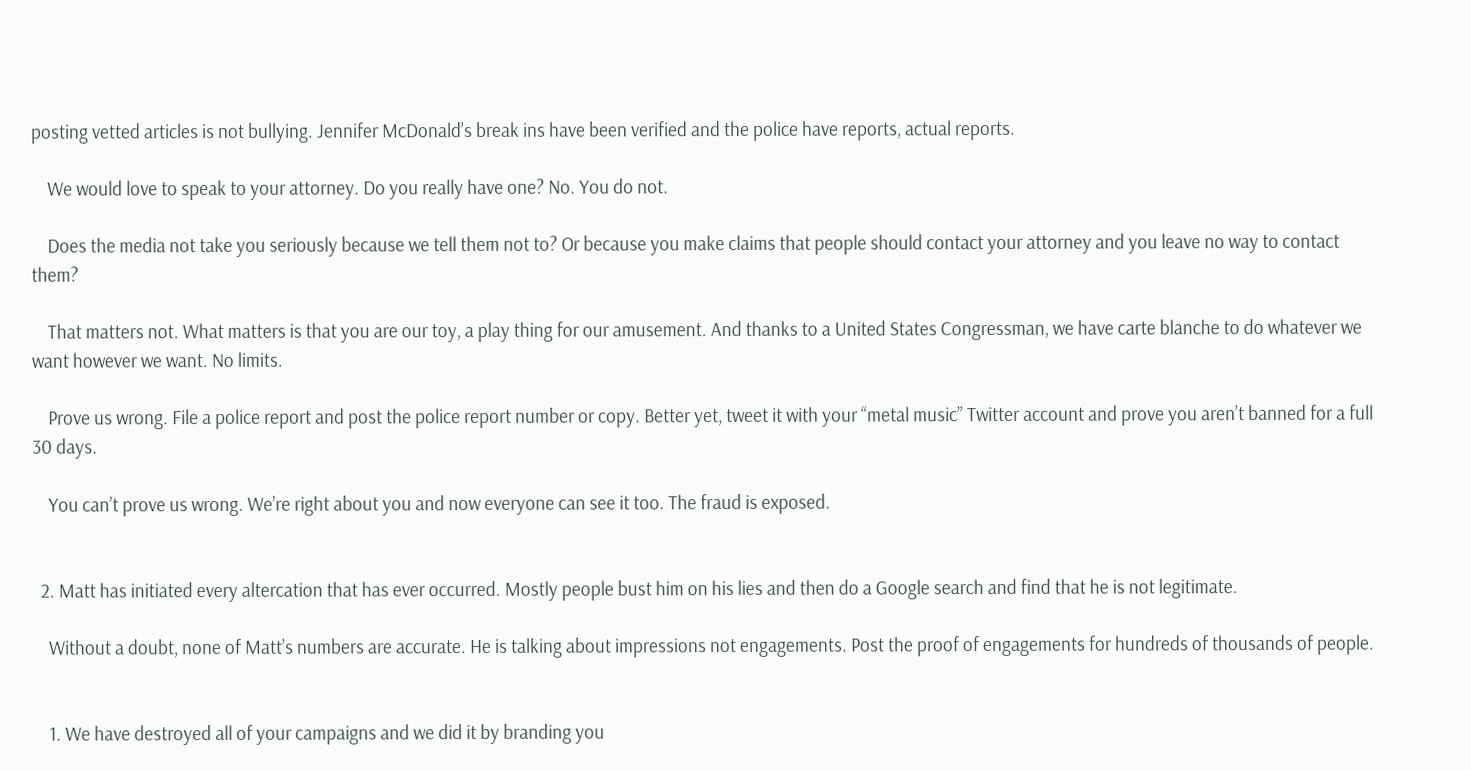posting vetted articles is not bullying. Jennifer McDonald’s break ins have been verified and the police have reports, actual reports.

    We would love to speak to your attorney. Do you really have one? No. You do not.

    Does the media not take you seriously because we tell them not to? Or because you make claims that people should contact your attorney and you leave no way to contact them?

    That matters not. What matters is that you are our toy, a play thing for our amusement. And thanks to a United States Congressman, we have carte blanche to do whatever we want however we want. No limits.

    Prove us wrong. File a police report and post the police report number or copy. Better yet, tweet it with your “metal music” Twitter account and prove you aren’t banned for a full 30 days.

    You can’t prove us wrong. We’re right about you and now everyone can see it too. The fraud is exposed.


  2. Matt has initiated every altercation that has ever occurred. Mostly people bust him on his lies and then do a Google search and find that he is not legitimate.

    Without a doubt, none of Matt’s numbers are accurate. He is talking about impressions not engagements. Post the proof of engagements for hundreds of thousands of people.


    1. We have destroyed all of your campaigns and we did it by branding you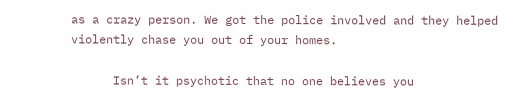as a crazy person. We got the police involved and they helped violently chase you out of your homes.

      Isn’t it psychotic that no one believes you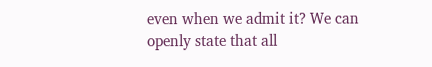even when we admit it? We can openly state that all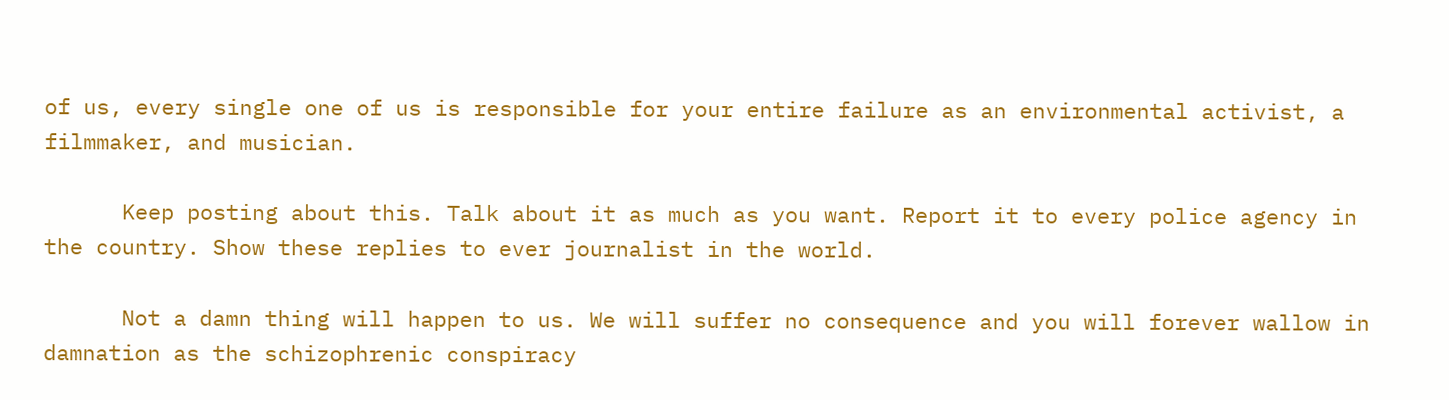of us, every single one of us is responsible for your entire failure as an environmental activist, a filmmaker, and musician.

      Keep posting about this. Talk about it as much as you want. Report it to every police agency in the country. Show these replies to ever journalist in the world.

      Not a damn thing will happen to us. We will suffer no consequence and you will forever wallow in damnation as the schizophrenic conspiracy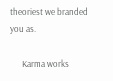theoriest we branded you as.

      Karma works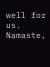well for us. Namaste,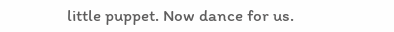little puppet. Now dance for us.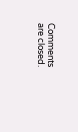Comments are closed.